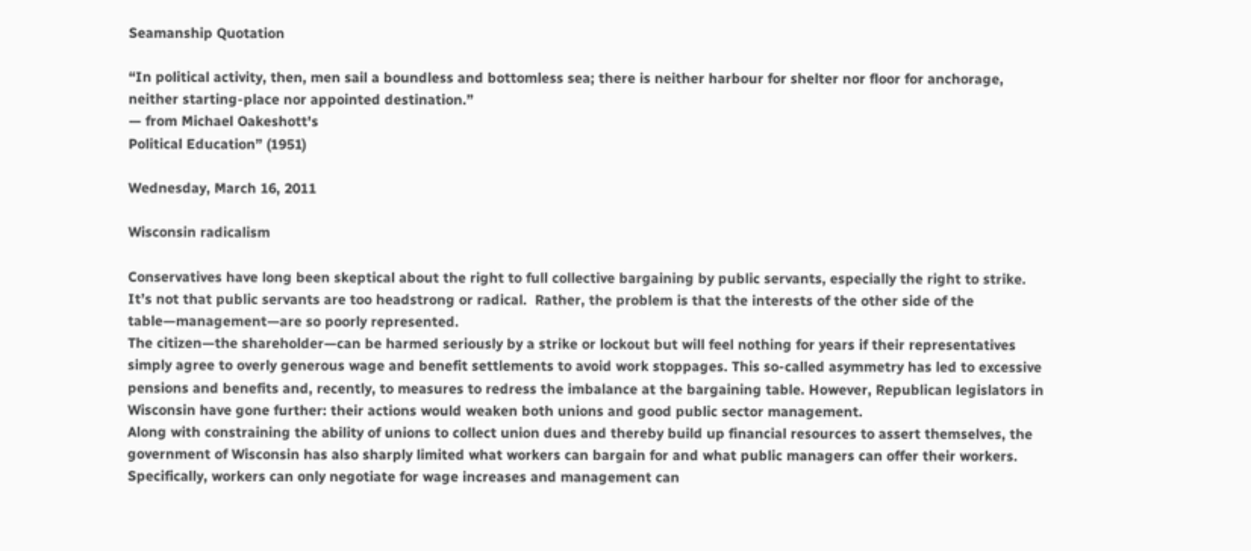Seamanship Quotation

“In political activity, then, men sail a boundless and bottomless sea; there is neither harbour for shelter nor floor for anchorage, neither starting-place nor appointed destination.”
— from Michael Oakeshott's
Political Education” (1951)

Wednesday, March 16, 2011

Wisconsin radicalism

Conservatives have long been skeptical about the right to full collective bargaining by public servants, especially the right to strike. It’s not that public servants are too headstrong or radical.  Rather, the problem is that the interests of the other side of the table—management—are so poorly represented.
The citizen—the shareholder—can be harmed seriously by a strike or lockout but will feel nothing for years if their representatives simply agree to overly generous wage and benefit settlements to avoid work stoppages. This so-called asymmetry has led to excessive pensions and benefits and, recently, to measures to redress the imbalance at the bargaining table. However, Republican legislators in Wisconsin have gone further: their actions would weaken both unions and good public sector management.
Along with constraining the ability of unions to collect union dues and thereby build up financial resources to assert themselves, the government of Wisconsin has also sharply limited what workers can bargain for and what public managers can offer their workers. Specifically, workers can only negotiate for wage increases and management can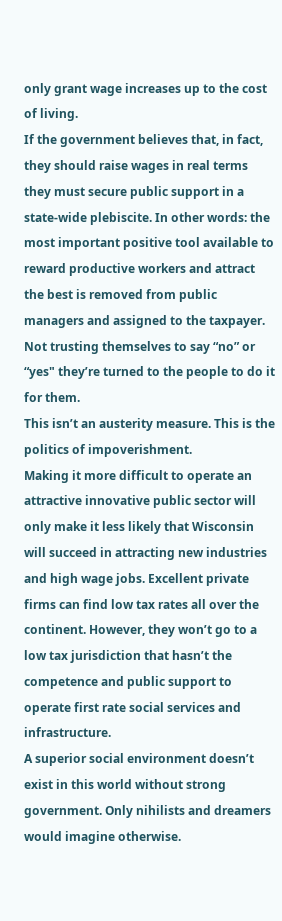only grant wage increases up to the cost of living.
If the government believes that, in fact, they should raise wages in real terms they must secure public support in a state-wide plebiscite. In other words: the most important positive tool available to reward productive workers and attract the best is removed from public managers and assigned to the taxpayer. Not trusting themselves to say “no” or “yes" they’re turned to the people to do it for them.
This isn’t an austerity measure. This is the politics of impoverishment.
Making it more difficult to operate an attractive innovative public sector will only make it less likely that Wisconsin will succeed in attracting new industries and high wage jobs. Excellent private firms can find low tax rates all over the continent. However, they won’t go to a low tax jurisdiction that hasn’t the competence and public support to operate first rate social services and infrastructure.
A superior social environment doesn’t exist in this world without strong government. Only nihilists and dreamers would imagine otherwise.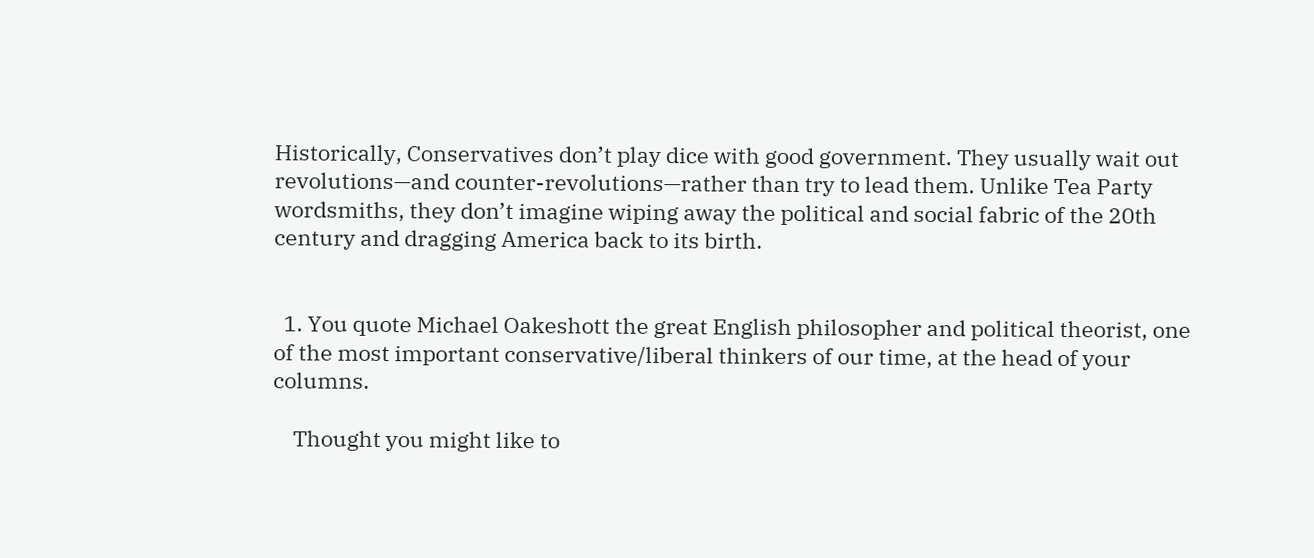Historically, Conservatives don’t play dice with good government. They usually wait out revolutions—and counter-revolutions—rather than try to lead them. Unlike Tea Party wordsmiths, they don’t imagine wiping away the political and social fabric of the 20th century and dragging America back to its birth.


  1. You quote Michael Oakeshott the great English philosopher and political theorist, one of the most important conservative/liberal thinkers of our time, at the head of your columns.

    Thought you might like to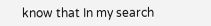know that In my search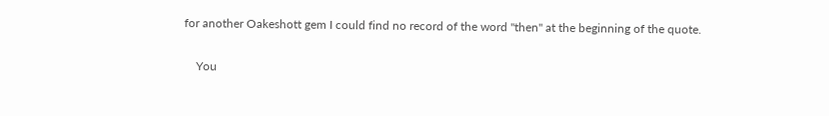for another Oakeshott gem I could find no record of the word "then" at the beginning of the quote.

    You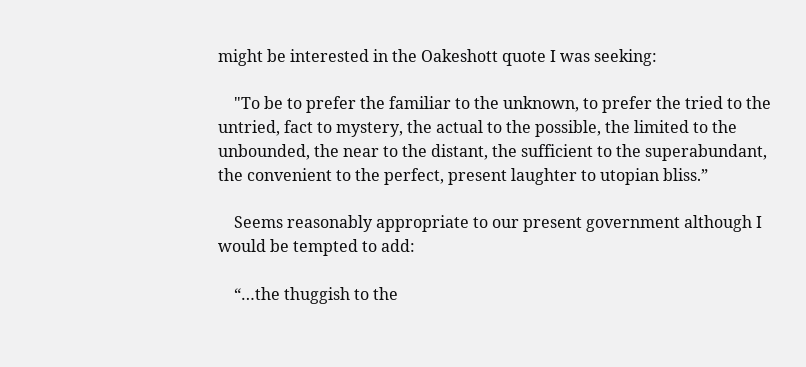might be interested in the Oakeshott quote I was seeking:

    "To be to prefer the familiar to the unknown, to prefer the tried to the untried, fact to mystery, the actual to the possible, the limited to the unbounded, the near to the distant, the sufficient to the superabundant, the convenient to the perfect, present laughter to utopian bliss.”

    Seems reasonably appropriate to our present government although I would be tempted to add:

    “…the thuggish to the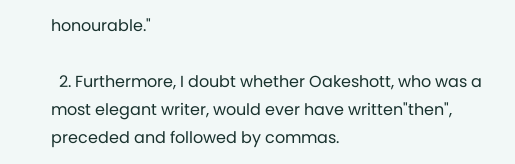honourable."

  2. Furthermore, I doubt whether Oakeshott, who was a most elegant writer, would ever have written"then", preceded and followed by commas.